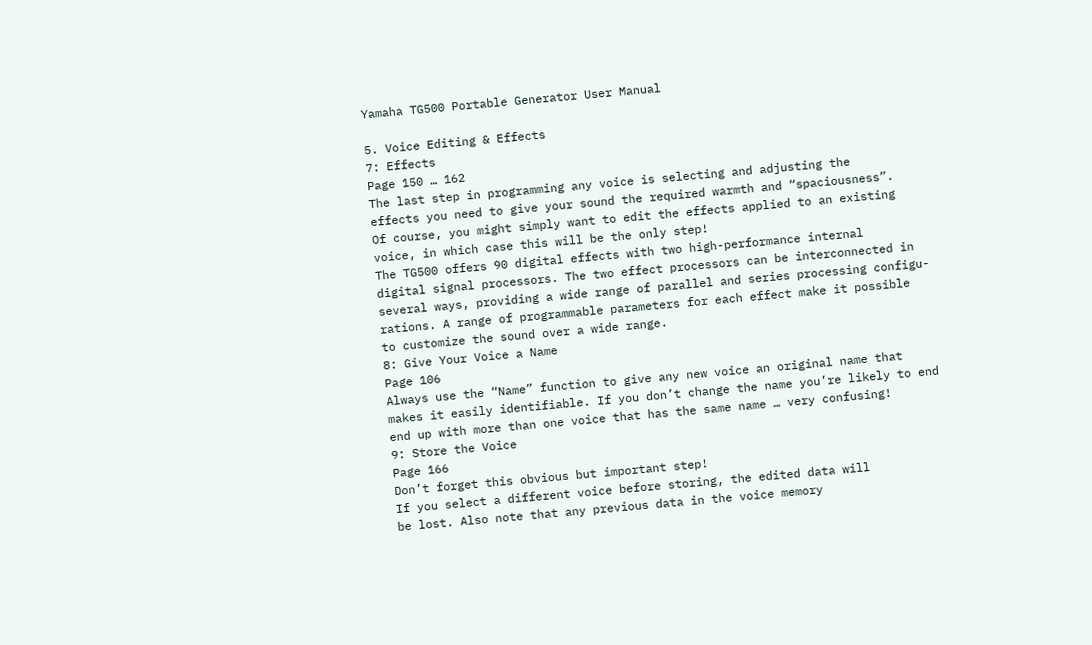Yamaha TG500 Portable Generator User Manual

5. Voice Editing & Effects
7: Effects
Page 150 … 162
The last step in programming any voice is selecting and adjusting the
effects you need to give your sound the required warmth and “spaciousness”.
Of course, you might simply want to edit the effects applied to an existing
voice, in which case this will be the only step!
The TG500 offers 90 digital effects with two high-performance internal
digital signal processors. The two effect processors can be interconnected in
several ways, providing a wide range of parallel and series processing configu-
rations. A range of programmable parameters for each effect make it possible
to customize the sound over a wide range.
8: Give Your Voice a Name
Page 106
Always use the “Name” function to give any new voice an original name that
makes it easily identifiable. If you don’t change the name you’re likely to end
end up with more than one voice that has the same name … very confusing!
9: Store the Voice
Page 166
Don’t forget this obvious but important step!
If you select a different voice before storing, the edited data will
be lost. Also note that any previous data in the voice memory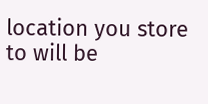location you store to will be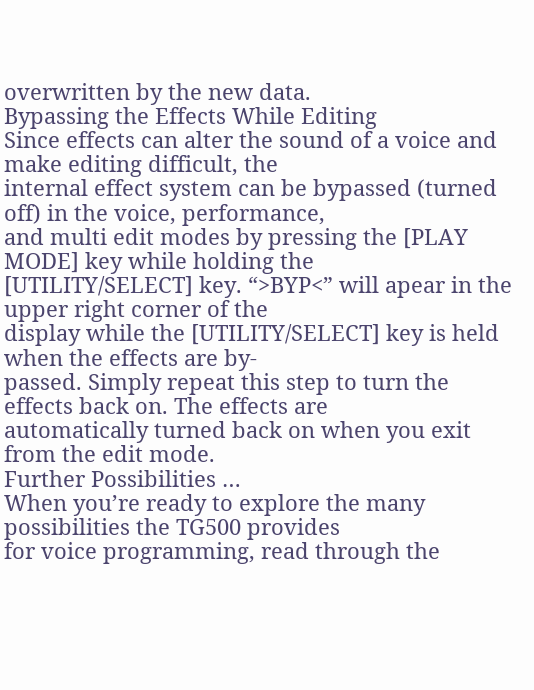overwritten by the new data.
Bypassing the Effects While Editing
Since effects can alter the sound of a voice and make editing difficult, the
internal effect system can be bypassed (turned off) in the voice, performance,
and multi edit modes by pressing the [PLAY MODE] key while holding the
[UTILITY/SELECT] key. “>BYP<” will apear in the upper right corner of the
display while the [UTILITY/SELECT] key is held when the effects are by-
passed. Simply repeat this step to turn the effects back on. The effects are
automatically turned back on when you exit from the edit mode.
Further Possibilities …
When you’re ready to explore the many possibilities the TG500 provides
for voice programming, read through the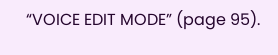“VOICE EDIT MODE” (page 95).